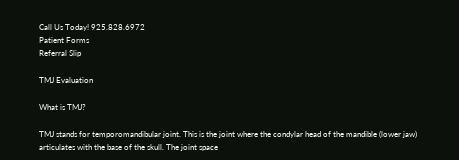Call Us Today! 925.828.6972
Patient Forms
Referral Slip

TMJ Evaluation

What is TMJ?

TMJ stands for temporomandibular joint. This is the joint where the condylar head of the mandible (lower jaw) articulates with the base of the skull. The joint space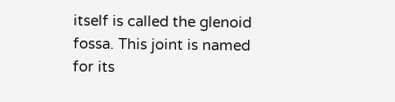itself is called the glenoid fossa. This joint is named for its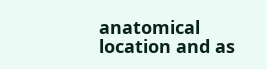anatomical location and as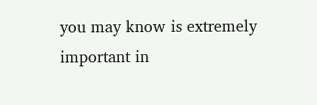you may know is extremely important in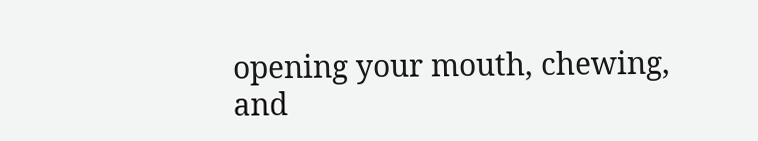opening your mouth, chewing, and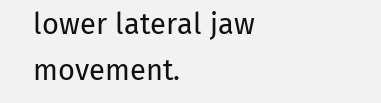lower lateral jaw movement.